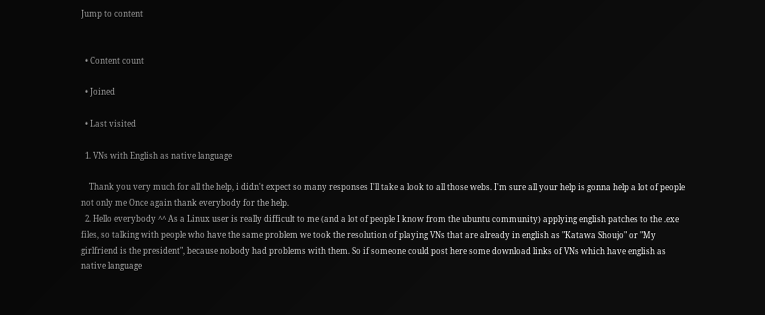Jump to content


  • Content count

  • Joined

  • Last visited

  1. VNs with English as native language

    Thank you very much for all the help, i didn't expect so many responses I'll take a look to all those webs. I'm sure all your help is gonna help a lot of people not only me Once again thank everybody for the help.
  2. Hello everybody ^^ As a Linux user is really difficult to me (and a lot of people I know from the ubuntu community) applying english patches to the .exe files, so talking with people who have the same problem we took the resolution of playing VNs that are already in english as "Katawa Shoujo" or "My girlfriend is the president", because nobody had problems with them. So if someone could post here some download links of VNs which have english as native language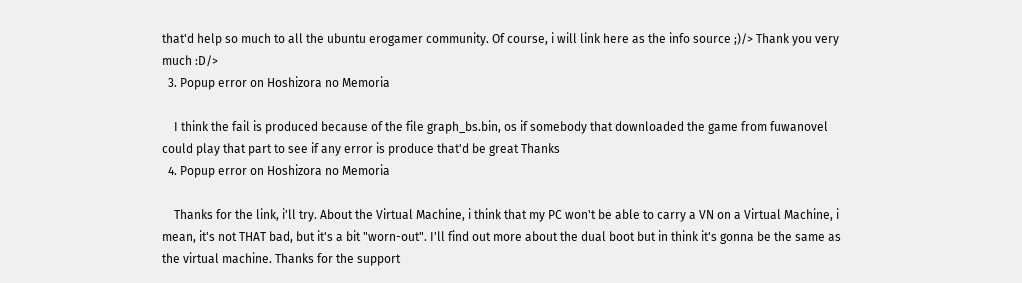that'd help so much to all the ubuntu erogamer community. Of course, i will link here as the info source ;)/> Thank you very much :D/>
  3. Popup error on Hoshizora no Memoria

    I think the fail is produced because of the file graph_bs.bin, os if somebody that downloaded the game from fuwanovel could play that part to see if any error is produce that'd be great Thanks
  4. Popup error on Hoshizora no Memoria

    Thanks for the link, i'll try. About the Virtual Machine, i think that my PC won't be able to carry a VN on a Virtual Machine, i mean, it's not THAT bad, but it's a bit "worn-out". I'll find out more about the dual boot but in think it's gonna be the same as the virtual machine. Thanks for the support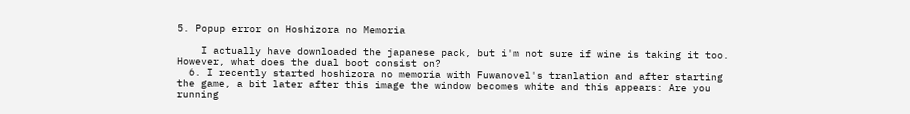5. Popup error on Hoshizora no Memoria

    I actually have downloaded the japanese pack, but i'm not sure if wine is taking it too. However, what does the dual boot consist on?
  6. I recently started hoshizora no memoria with Fuwanovel's tranlation and after starting the game, a bit later after this image the window becomes white and this appears: Are you running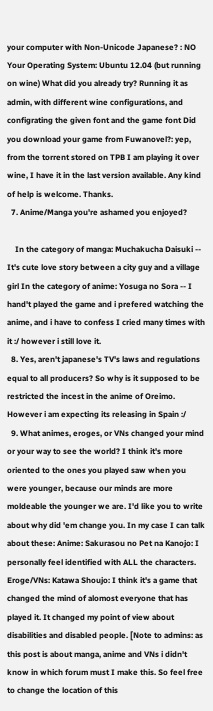your computer with Non-Unicode Japanese? : NO Your Operating System: Ubuntu 12.04 (but running on wine) What did you already try? Running it as admin, with different wine configurations, and configrating the given font and the game font Did you download your game from Fuwanovel?: yep, from the torrent stored on TPB I am playing it over wine, I have it in the last version available. Any kind of help is welcome. Thanks.
  7. Anime/Manga you're ashamed you enjoyed?

    In the category of manga: Muchakucha Daisuki -- It's cute love story between a city guy and a village girl In the category of anime: Yosuga no Sora -- I hand't played the game and i prefered watching the anime, and i have to confess I cried many times with it :/ however i still love it.
  8. Yes, aren't japanese's TV's laws and regulations equal to all producers? So why is it supposed to be restricted the incest in the anime of Oreimo. However i am expecting its releasing in Spain :/
  9. What animes, eroges, or VNs changed your mind or your way to see the world? I think it's more oriented to the ones you played saw when you were younger, because our minds are more moldeable the younger we are. I'd like you to write about why did 'em change you. In my case I can talk about these: Anime: Sakurasou no Pet na Kanojo: I personally feel identified with ALL the characters. Eroge/VNs: Katawa Shoujo: I think it's a game that changed the mind of alomost everyone that has played it. It changed my point of view about disabilities and disabled people. [Note to admins: as this post is about manga, anime and VNs i didn't know in which forum must I make this. So feel free to change the location of this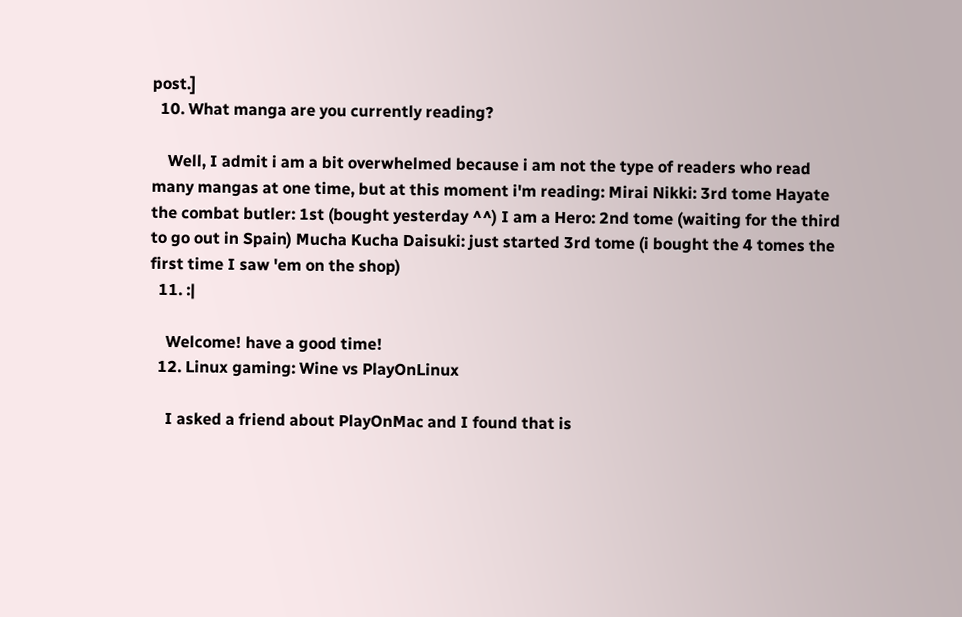post.]
  10. What manga are you currently reading?

    Well, I admit i am a bit overwhelmed because i am not the type of readers who read many mangas at one time, but at this moment i'm reading: Mirai Nikki: 3rd tome Hayate the combat butler: 1st (bought yesterday ^^) I am a Hero: 2nd tome (waiting for the third to go out in Spain) Mucha Kucha Daisuki: just started 3rd tome (i bought the 4 tomes the first time I saw 'em on the shop)
  11. :|

    Welcome! have a good time!
  12. Linux gaming: Wine vs PlayOnLinux

    I asked a friend about PlayOnMac and I found that is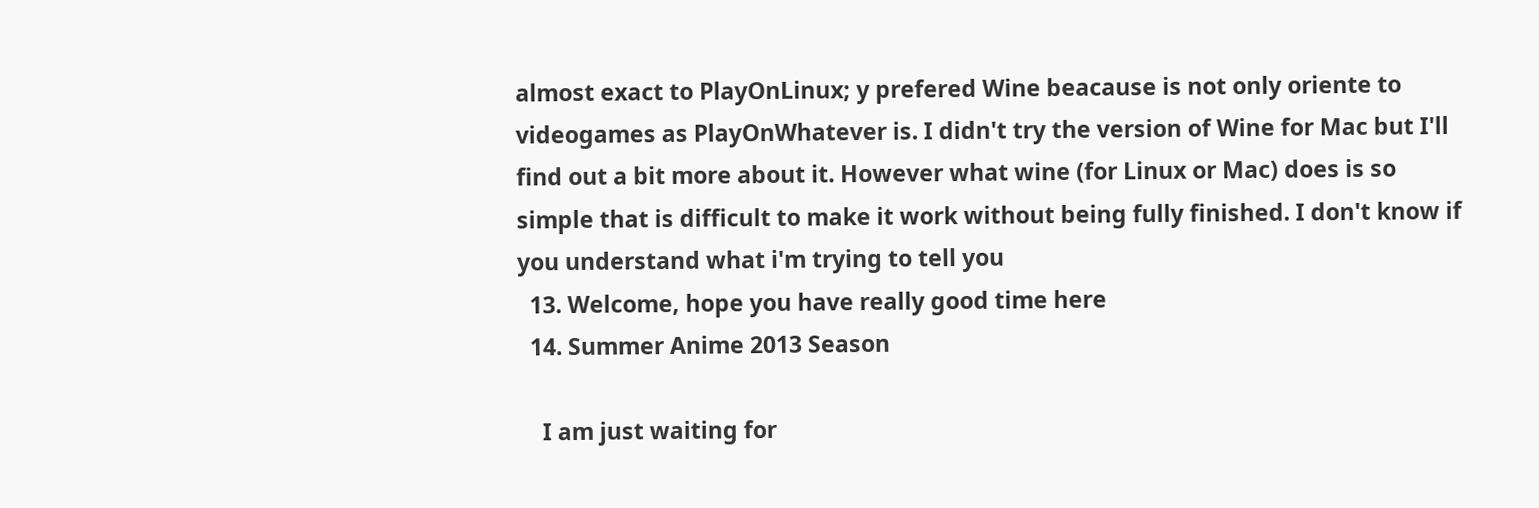almost exact to PlayOnLinux; y prefered Wine beacause is not only oriente to videogames as PlayOnWhatever is. I didn't try the version of Wine for Mac but I'll find out a bit more about it. However what wine (for Linux or Mac) does is so simple that is difficult to make it work without being fully finished. I don't know if you understand what i'm trying to tell you
  13. Welcome, hope you have really good time here
  14. Summer Anime 2013 Season

    I am just waiting for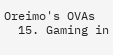Oreimo's OVAs
  15. Gaming in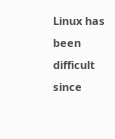Linux has been difficult since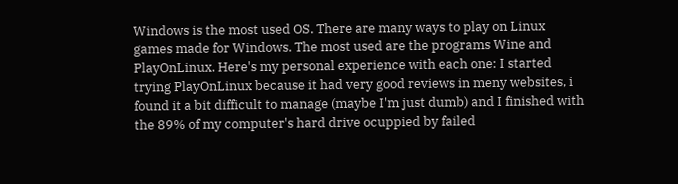Windows is the most used OS. There are many ways to play on Linux games made for Windows. The most used are the programs Wine and PlayOnLinux. Here's my personal experience with each one: I started trying PlayOnLinux because it had very good reviews in meny websites, i found it a bit difficult to manage (maybe I'm just dumb) and I finished with the 89% of my computer's hard drive ocuppied by failed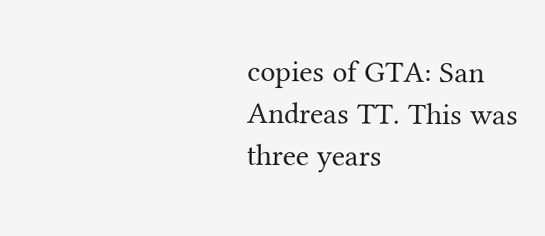copies of GTA: San Andreas TT. This was three years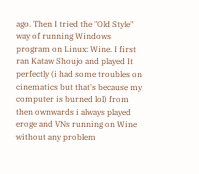ago. Then I tried the "Old Style" way of running Windows program on Linux: Wine. I first ran Kataw Shoujo and played It perfectly (i had some troubles on cinematics but that's because my computer is burned lol) from then ownwards i always played eroge and VNs running on Wine without any problem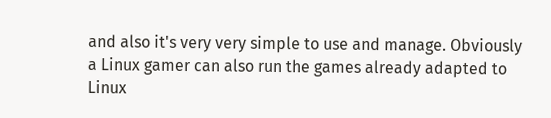and also it's very very simple to use and manage. Obviously a Linux gamer can also run the games already adapted to Linux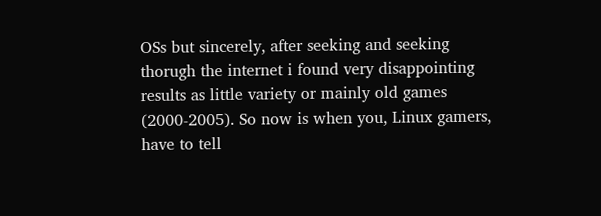OSs but sincerely, after seeking and seeking thorugh the internet i found very disappointing results as little variety or mainly old games (2000-2005). So now is when you, Linux gamers, have to tell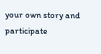your own story and participate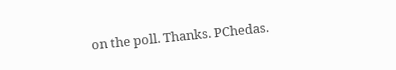on the poll. Thanks. PChedas.